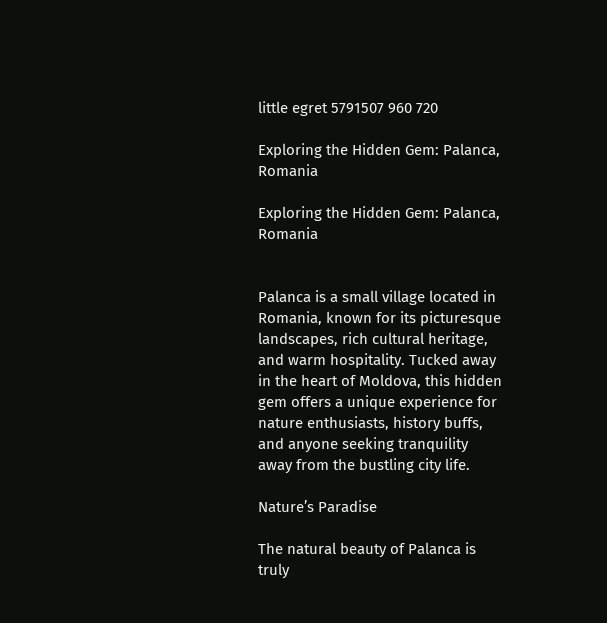little egret 5791507 960 720

Exploring the Hidden Gem: Palanca, Romania

Exploring the Hidden Gem: Palanca, Romania


Palanca is a small village located in Romania, known for its picturesque landscapes, rich cultural heritage, and warm hospitality. Tucked away in the heart of Moldova, this hidden gem offers a unique experience for nature enthusiasts, history buffs, and anyone seeking tranquility away from the bustling city life.

Nature’s Paradise

The natural beauty of Palanca is truly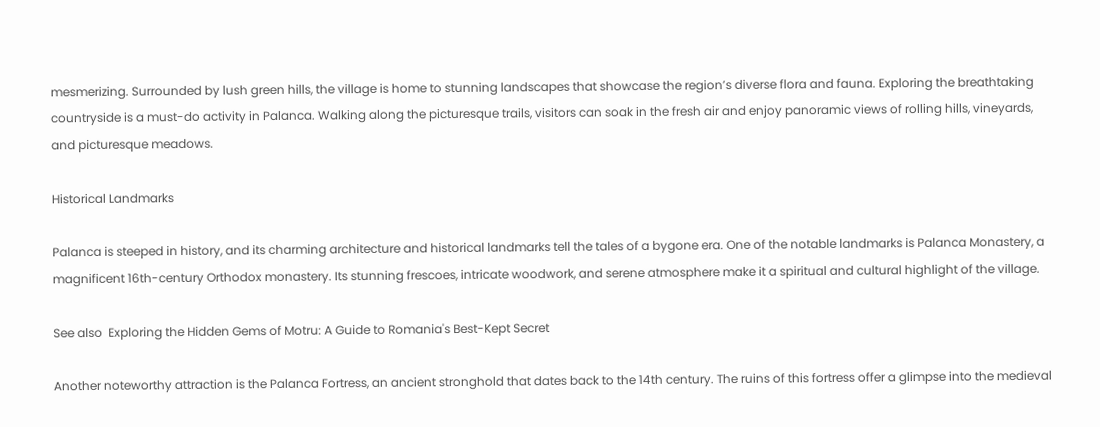mesmerizing. Surrounded by lush green hills, the village is home to stunning landscapes that showcase the region’s diverse flora and fauna. Exploring the breathtaking countryside is a must-do activity in Palanca. Walking along the picturesque trails, visitors can soak in the fresh air and enjoy panoramic views of rolling hills, vineyards, and picturesque meadows.

Historical Landmarks

Palanca is steeped in history, and its charming architecture and historical landmarks tell the tales of a bygone era. One of the notable landmarks is Palanca Monastery, a magnificent 16th-century Orthodox monastery. Its stunning frescoes, intricate woodwork, and serene atmosphere make it a spiritual and cultural highlight of the village.

See also  Exploring the Hidden Gems of Motru: A Guide to Romania's Best-Kept Secret

Another noteworthy attraction is the Palanca Fortress, an ancient stronghold that dates back to the 14th century. The ruins of this fortress offer a glimpse into the medieval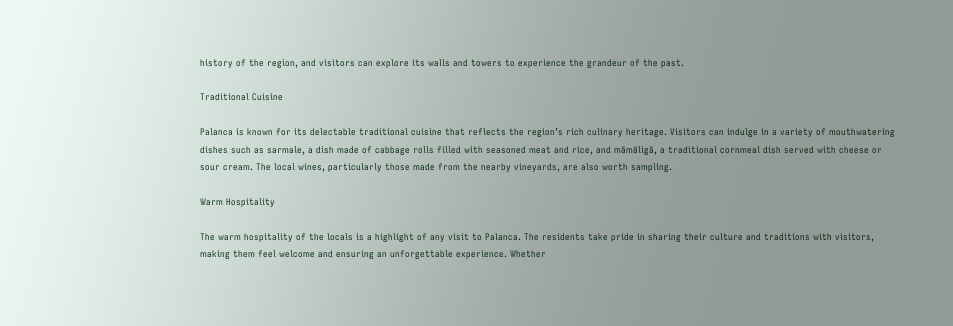history of the region, and visitors can explore its walls and towers to experience the grandeur of the past.

Traditional Cuisine

Palanca is known for its delectable traditional cuisine that reflects the region’s rich culinary heritage. Visitors can indulge in a variety of mouthwatering dishes such as sarmale, a dish made of cabbage rolls filled with seasoned meat and rice, and mămăligă, a traditional cornmeal dish served with cheese or sour cream. The local wines, particularly those made from the nearby vineyards, are also worth sampling.

Warm Hospitality

The warm hospitality of the locals is a highlight of any visit to Palanca. The residents take pride in sharing their culture and traditions with visitors, making them feel welcome and ensuring an unforgettable experience. Whether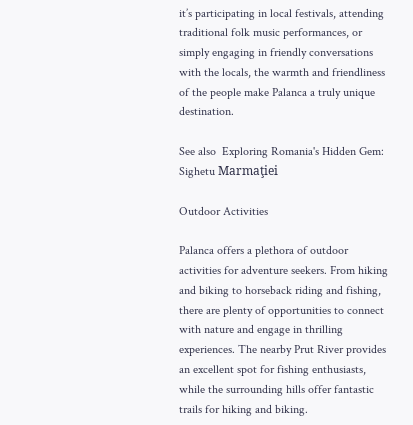it’s participating in local festivals, attending traditional folk music performances, or simply engaging in friendly conversations with the locals, the warmth and friendliness of the people make Palanca a truly unique destination.

See also  Exploring Romania's Hidden Gem: Sighetu Marmaţiei

Outdoor Activities

Palanca offers a plethora of outdoor activities for adventure seekers. From hiking and biking to horseback riding and fishing, there are plenty of opportunities to connect with nature and engage in thrilling experiences. The nearby Prut River provides an excellent spot for fishing enthusiasts, while the surrounding hills offer fantastic trails for hiking and biking.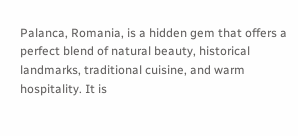Palanca, Romania, is a hidden gem that offers a perfect blend of natural beauty, historical landmarks, traditional cuisine, and warm hospitality. It is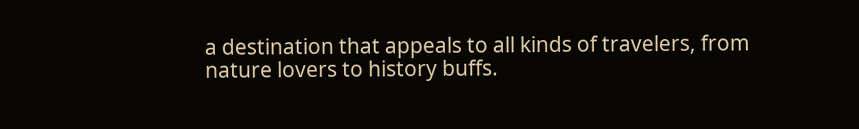a destination that appeals to all kinds of travelers, from nature lovers to history buffs.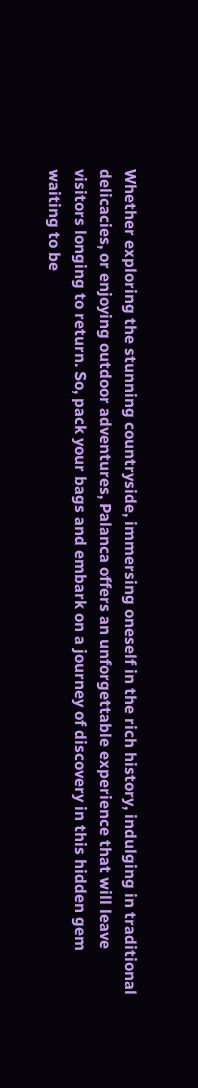Whether exploring the stunning countryside, immersing oneself in the rich history, indulging in traditional delicacies, or enjoying outdoor adventures, Palanca offers an unforgettable experience that will leave visitors longing to return. So, pack your bags and embark on a journey of discovery in this hidden gem waiting to be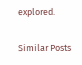explored.

Similar Posts